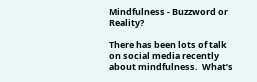Mindfulness - Buzzword or Reality?

There has been lots of talk on social media recently about mindfulness.  What’s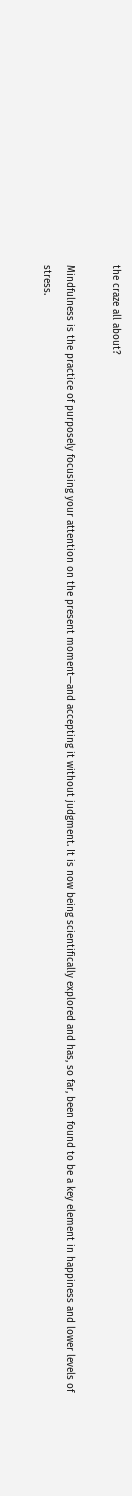the craze all about?

Mindfulness is the practice of purposely focusing your attention on the present moment—and accepting it without judgment. It is now being scientifically explored and has, so far, been found to be a key element in happiness and lower levels of stress.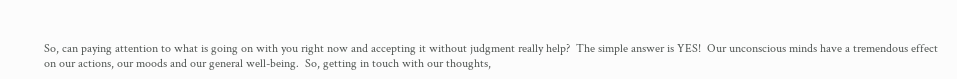So, can paying attention to what is going on with you right now and accepting it without judgment really help?  The simple answer is YES!  Our unconscious minds have a tremendous effect on our actions, our moods and our general well-being.  So, getting in touch with our thoughts,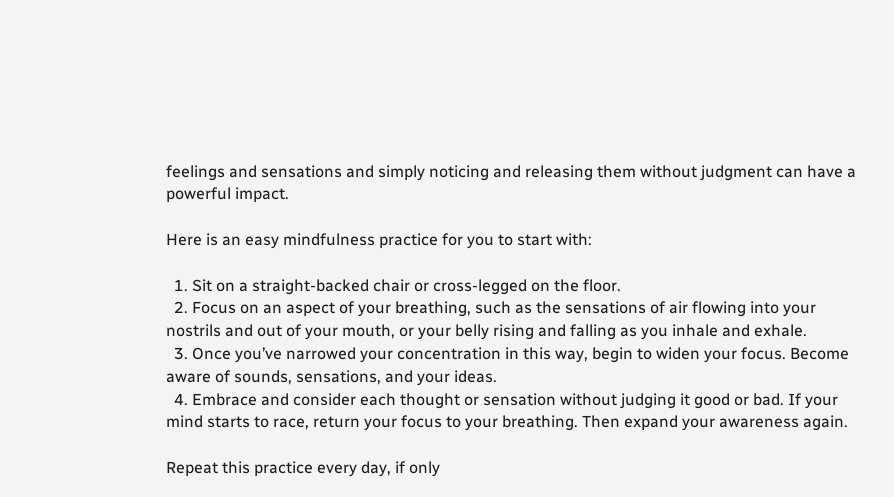feelings and sensations and simply noticing and releasing them without judgment can have a powerful impact.

Here is an easy mindfulness practice for you to start with:

  1. Sit on a straight-backed chair or cross-legged on the floor.
  2. Focus on an aspect of your breathing, such as the sensations of air flowing into your nostrils and out of your mouth, or your belly rising and falling as you inhale and exhale.
  3. Once you’ve narrowed your concentration in this way, begin to widen your focus. Become aware of sounds, sensations, and your ideas.
  4. Embrace and consider each thought or sensation without judging it good or bad. If your mind starts to race, return your focus to your breathing. Then expand your awareness again.

Repeat this practice every day, if only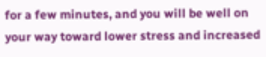for a few minutes, and you will be well on your way toward lower stress and increased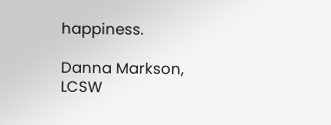happiness.

Danna Markson, LCSW